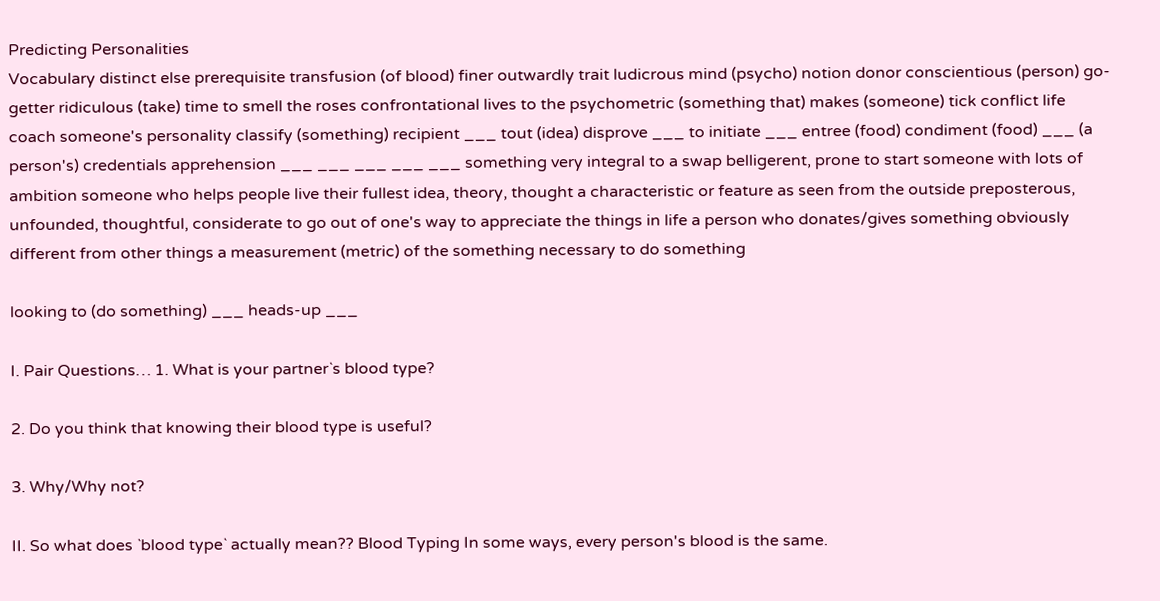Predicting Personalities
Vocabulary distinct else prerequisite transfusion (of blood) finer outwardly trait ludicrous mind (psycho) notion donor conscientious (person) go-getter ridiculous (take) time to smell the roses confrontational lives to the psychometric (something that) makes (someone) tick conflict life coach someone's personality classify (something) recipient ___ tout (idea) disprove ___ to initiate ___ entree (food) condiment (food) ___ (a person's) credentials apprehension ___ ___ ___ ___ ___ something very integral to a swap belligerent, prone to start someone with lots of ambition someone who helps people live their fullest idea, theory, thought a characteristic or feature as seen from the outside preposterous, unfounded, thoughtful, considerate to go out of one's way to appreciate the things in life a person who donates/gives something obviously different from other things a measurement (metric) of the something necessary to do something

looking to (do something) ___ heads-up ___

I. Pair Questions… 1. What is your partner`s blood type?

2. Do you think that knowing their blood type is useful?

3. Why/Why not?

II. So what does `blood type` actually mean?? Blood Typing In some ways, every person's blood is the same.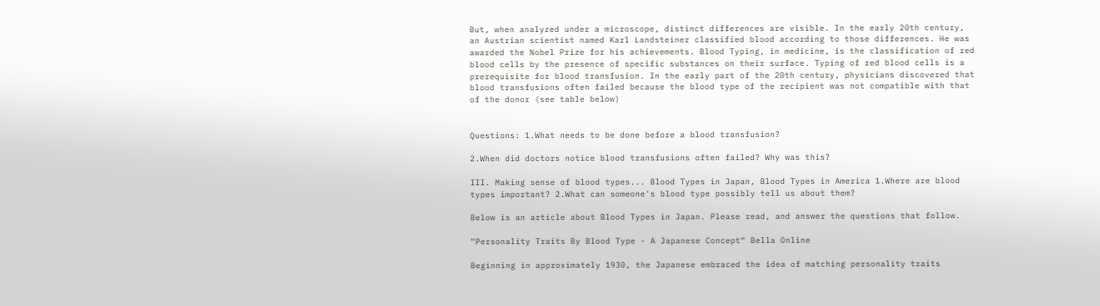But, when analyzed under a microscope, distinct differences are visible. In the early 20th century, an Austrian scientist named Karl Landsteiner classified blood according to those differences. He was awarded the Nobel Prize for his achievements. Blood Typing, in medicine, is the classification of red blood cells by the presence of specific substances on their surface. Typing of red blood cells is a prerequisite for blood transfusion. In the early part of the 20th century, physicians discovered that blood transfusions often failed because the blood type of the recipient was not compatible with that of the donor (see table below)


Questions: 1.What needs to be done before a blood transfusion?

2.When did doctors notice blood transfusions often failed? Why was this?

III. Making sense of blood types... Blood Types in Japan, Blood Types in America 1.Where are blood types important? 2.What can someone's blood type possibly tell us about them?

Below is an article about Blood Types in Japan. Please read, and answer the questions that follow.

“Personality Traits By Blood Type - A Japanese Concept“ Bella Online

Beginning in approximately 1930, the Japanese embraced the idea of matching personality traits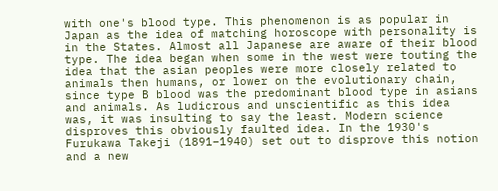with one's blood type. This phenomenon is as popular in Japan as the idea of matching horoscope with personality is in the States. Almost all Japanese are aware of their blood type. The idea began when some in the west were touting the idea that the asian peoples were more closely related to animals then humans, or lower on the evolutionary chain, since type B blood was the predominant blood type in asians and animals. As ludicrous and unscientific as this idea was, it was insulting to say the least. Modern science disproves this obviously faulted idea. In the 1930's Furukawa Takeji (1891–1940) set out to disprove this notion and a new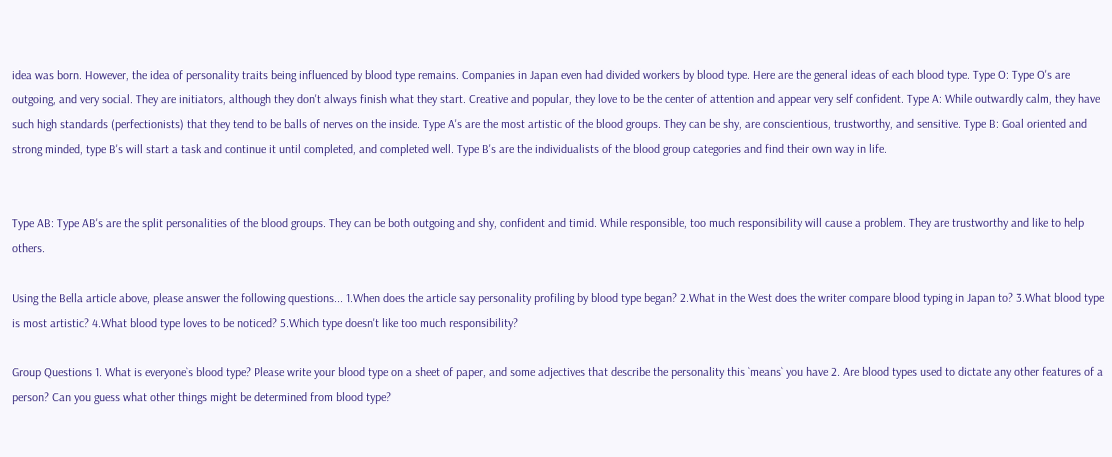idea was born. However, the idea of personality traits being influenced by blood type remains. Companies in Japan even had divided workers by blood type. Here are the general ideas of each blood type. Type O: Type O's are outgoing, and very social. They are initiators, although they don't always finish what they start. Creative and popular, they love to be the center of attention and appear very self confident. Type A: While outwardly calm, they have such high standards (perfectionists) that they tend to be balls of nerves on the inside. Type A's are the most artistic of the blood groups. They can be shy, are conscientious, trustworthy, and sensitive. Type B: Goal oriented and strong minded, type B's will start a task and continue it until completed, and completed well. Type B's are the individualists of the blood group categories and find their own way in life.


Type AB: Type AB's are the split personalities of the blood groups. They can be both outgoing and shy, confident and timid. While responsible, too much responsibility will cause a problem. They are trustworthy and like to help others.

Using the Bella article above, please answer the following questions... 1.When does the article say personality profiling by blood type began? 2.What in the West does the writer compare blood typing in Japan to? 3.What blood type is most artistic? 4.What blood type loves to be noticed? 5.Which type doesn't like too much responsibility?

Group Questions 1. What is everyone`s blood type? Please write your blood type on a sheet of paper, and some adjectives that describe the personality this `means` you have 2. Are blood types used to dictate any other features of a person? Can you guess what other things might be determined from blood type?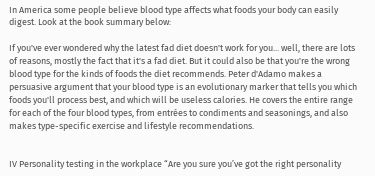In America some people believe blood type affects what foods your body can easily digest. Look at the book summary below:

If you've ever wondered why the latest fad diet doesn't work for you... well, there are lots of reasons, mostly the fact that it's a fad diet. But it could also be that you're the wrong blood type for the kinds of foods the diet recommends. Peter d'Adamo makes a persuasive argument that your blood type is an evolutionary marker that tells you which foods you'll process best, and which will be useless calories. He covers the entire range for each of the four blood types, from entrées to condiments and seasonings, and also makes type-specific exercise and lifestyle recommendations.


IV Personality testing in the workplace “Are you sure you’ve got the right personality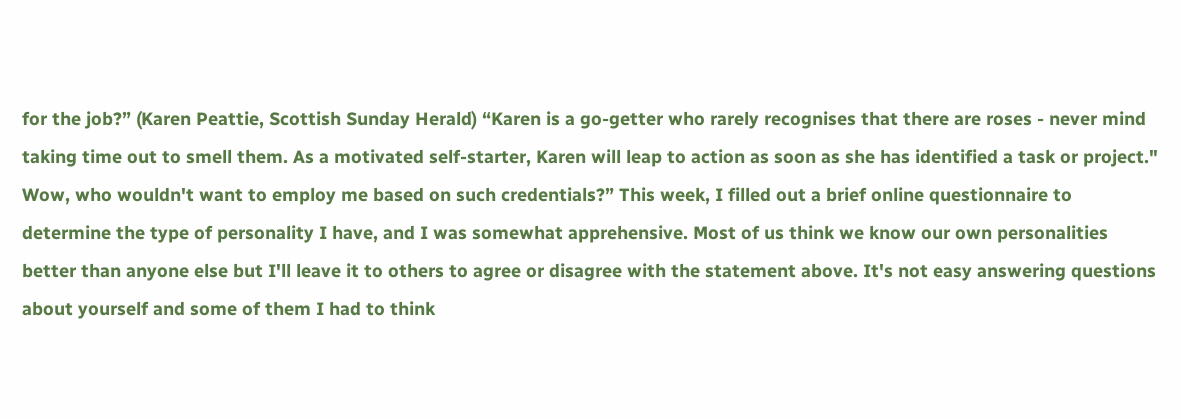for the job?” (Karen Peattie, Scottish Sunday Herald) “Karen is a go-getter who rarely recognises that there are roses - never mind taking time out to smell them. As a motivated self-starter, Karen will leap to action as soon as she has identified a task or project." Wow, who wouldn't want to employ me based on such credentials?” This week, I filled out a brief online questionnaire to determine the type of personality I have, and I was somewhat apprehensive. Most of us think we know our own personalities better than anyone else but I'll leave it to others to agree or disagree with the statement above. It's not easy answering questions about yourself and some of them I had to think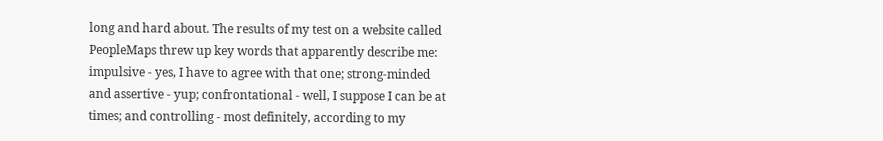long and hard about. The results of my test on a website called PeopleMaps threw up key words that apparently describe me: impulsive - yes, I have to agree with that one; strong-minded and assertive - yup; confrontational - well, I suppose I can be at times; and controlling - most definitely, according to my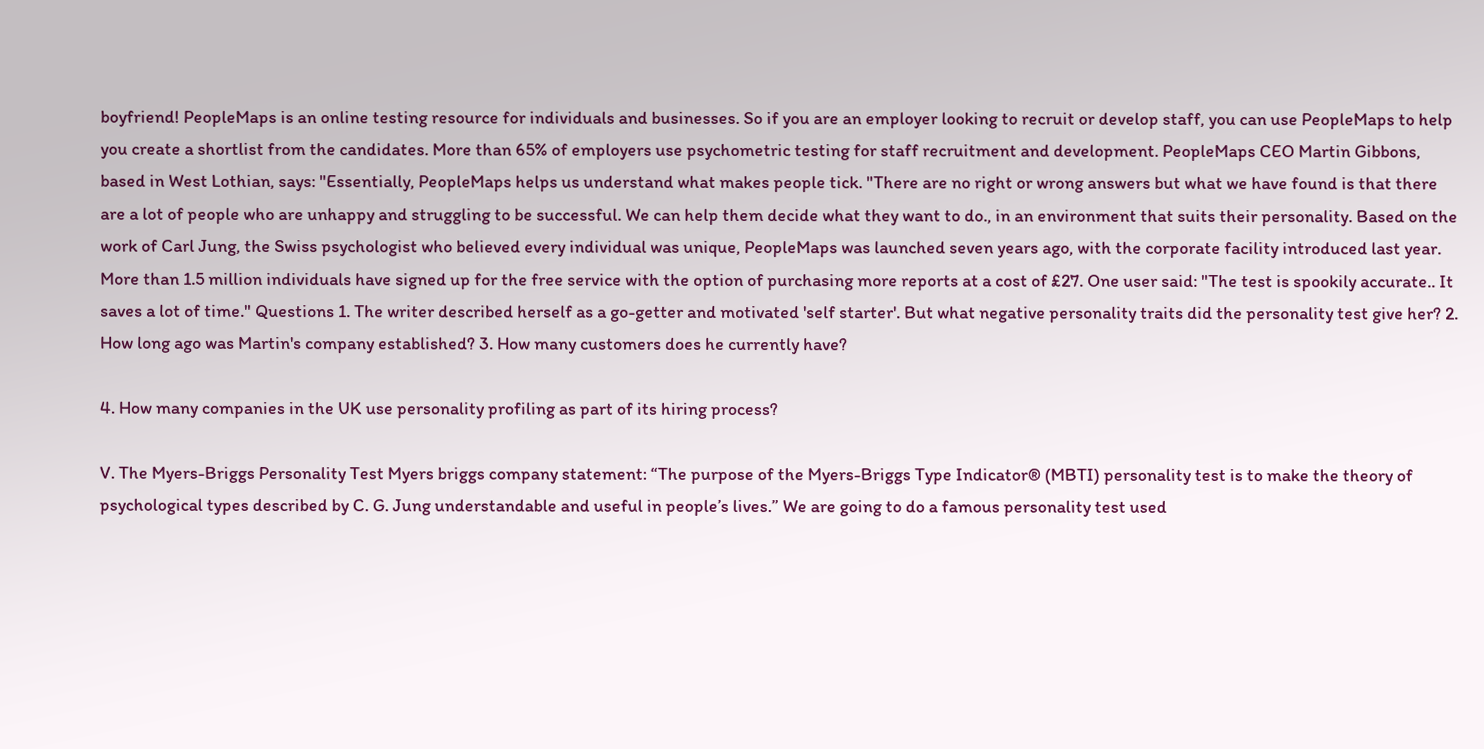boyfriend! PeopleMaps is an online testing resource for individuals and businesses. So if you are an employer looking to recruit or develop staff, you can use PeopleMaps to help you create a shortlist from the candidates. More than 65% of employers use psychometric testing for staff recruitment and development. PeopleMaps CEO Martin Gibbons, based in West Lothian, says: "Essentially, PeopleMaps helps us understand what makes people tick. "There are no right or wrong answers but what we have found is that there are a lot of people who are unhappy and struggling to be successful. We can help them decide what they want to do., in an environment that suits their personality. Based on the work of Carl Jung, the Swiss psychologist who believed every individual was unique, PeopleMaps was launched seven years ago, with the corporate facility introduced last year. More than 1.5 million individuals have signed up for the free service with the option of purchasing more reports at a cost of £27. One user said: "The test is spookily accurate.. It saves a lot of time." Questions 1. The writer described herself as a go-getter and motivated 'self starter'. But what negative personality traits did the personality test give her? 2. How long ago was Martin's company established? 3. How many customers does he currently have?

4. How many companies in the UK use personality profiling as part of its hiring process?

V. The Myers-Briggs Personality Test Myers briggs company statement: “The purpose of the Myers-Briggs Type Indicator® (MBTI) personality test is to make the theory of psychological types described by C. G. Jung understandable and useful in people’s lives.” We are going to do a famous personality test used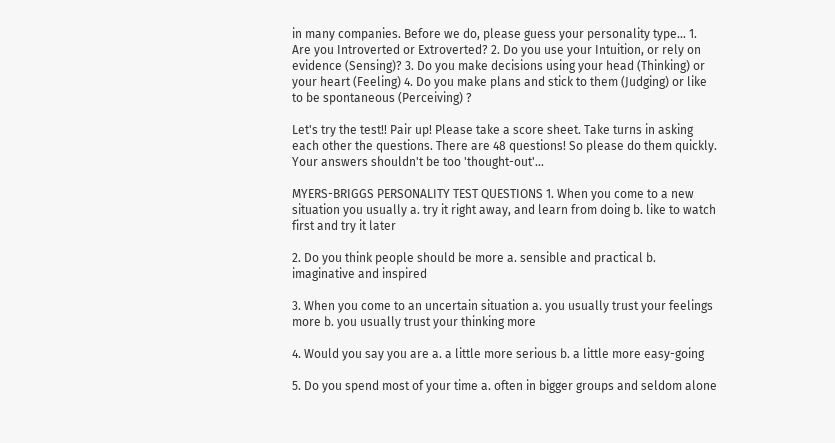in many companies. Before we do, please guess your personality type... 1. Are you Introverted or Extroverted? 2. Do you use your Intuition, or rely on evidence (Sensing)? 3. Do you make decisions using your head (Thinking) or your heart (Feeling) 4. Do you make plans and stick to them (Judging) or like to be spontaneous (Perceiving) ?

Let's try the test!! Pair up! Please take a score sheet. Take turns in asking each other the questions. There are 48 questions! So please do them quickly. Your answers shouldn't be too 'thought-out'...

MYERS-BRIGGS PERSONALITY TEST QUESTIONS 1. When you come to a new situation you usually a. try it right away, and learn from doing b. like to watch first and try it later

2. Do you think people should be more a. sensible and practical b. imaginative and inspired

3. When you come to an uncertain situation a. you usually trust your feelings more b. you usually trust your thinking more

4. Would you say you are a. a little more serious b. a little more easy-going

5. Do you spend most of your time a. often in bigger groups and seldom alone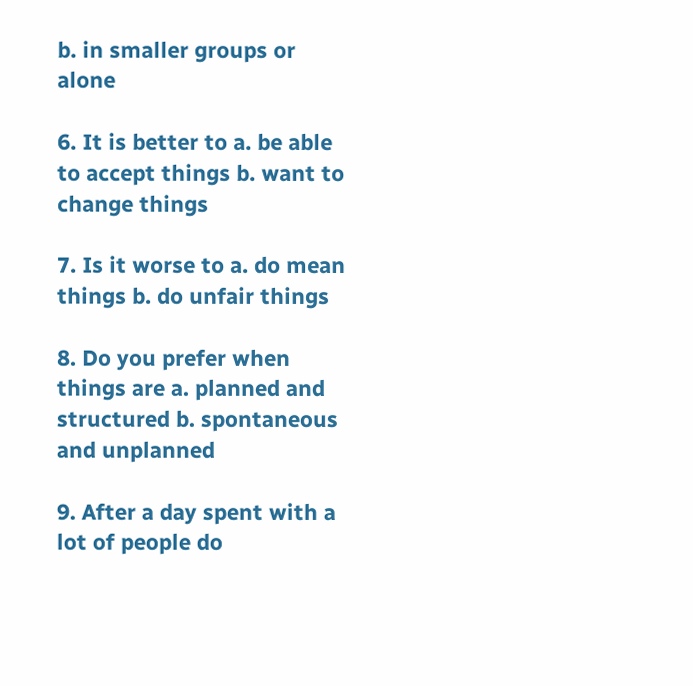b. in smaller groups or alone

6. It is better to a. be able to accept things b. want to change things

7. Is it worse to a. do mean things b. do unfair things

8. Do you prefer when things are a. planned and structured b. spontaneous and unplanned

9. After a day spent with a lot of people do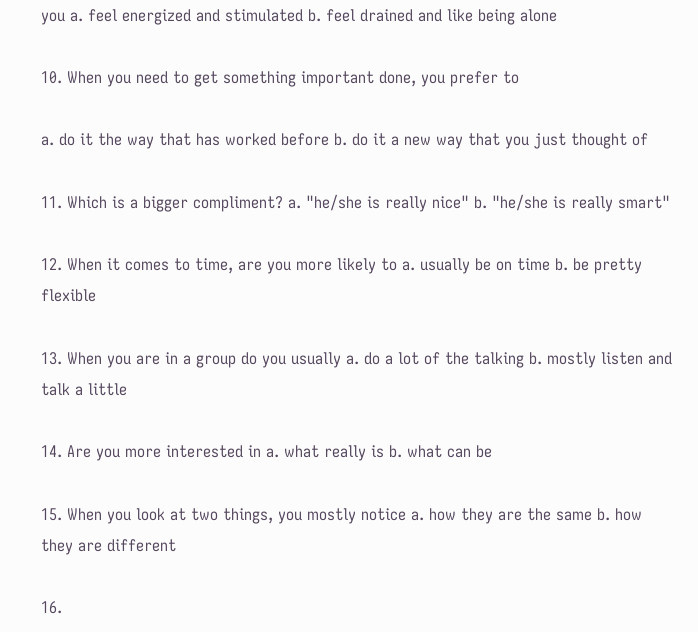you a. feel energized and stimulated b. feel drained and like being alone

10. When you need to get something important done, you prefer to

a. do it the way that has worked before b. do it a new way that you just thought of

11. Which is a bigger compliment? a. "he/she is really nice" b. "he/she is really smart"

12. When it comes to time, are you more likely to a. usually be on time b. be pretty flexible

13. When you are in a group do you usually a. do a lot of the talking b. mostly listen and talk a little

14. Are you more interested in a. what really is b. what can be

15. When you look at two things, you mostly notice a. how they are the same b. how they are different

16.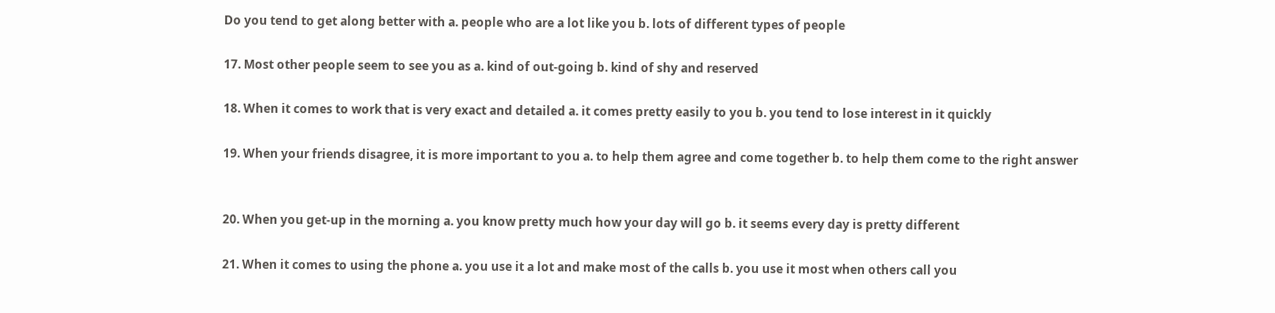Do you tend to get along better with a. people who are a lot like you b. lots of different types of people

17. Most other people seem to see you as a. kind of out-going b. kind of shy and reserved

18. When it comes to work that is very exact and detailed a. it comes pretty easily to you b. you tend to lose interest in it quickly

19. When your friends disagree, it is more important to you a. to help them agree and come together b. to help them come to the right answer


20. When you get-up in the morning a. you know pretty much how your day will go b. it seems every day is pretty different

21. When it comes to using the phone a. you use it a lot and make most of the calls b. you use it most when others call you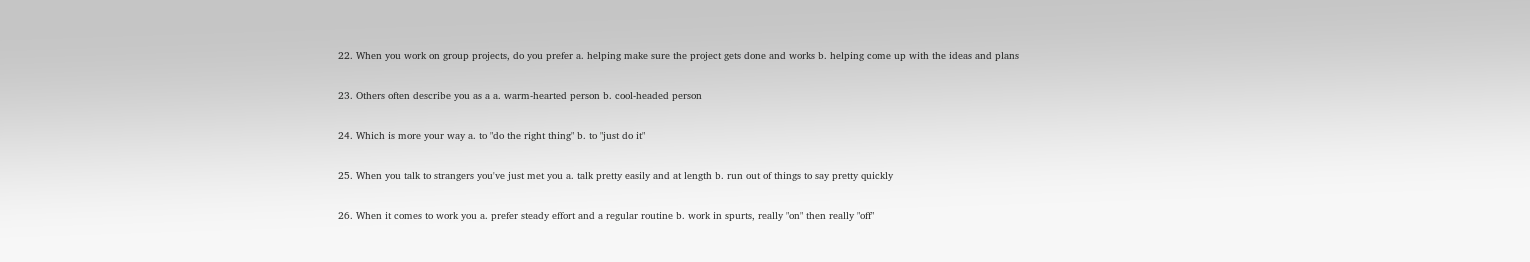22. When you work on group projects, do you prefer a. helping make sure the project gets done and works b. helping come up with the ideas and plans

23. Others often describe you as a a. warm-hearted person b. cool-headed person

24. Which is more your way a. to "do the right thing" b. to "just do it"

25. When you talk to strangers you've just met you a. talk pretty easily and at length b. run out of things to say pretty quickly

26. When it comes to work you a. prefer steady effort and a regular routine b. work in spurts, really "on" then really "off"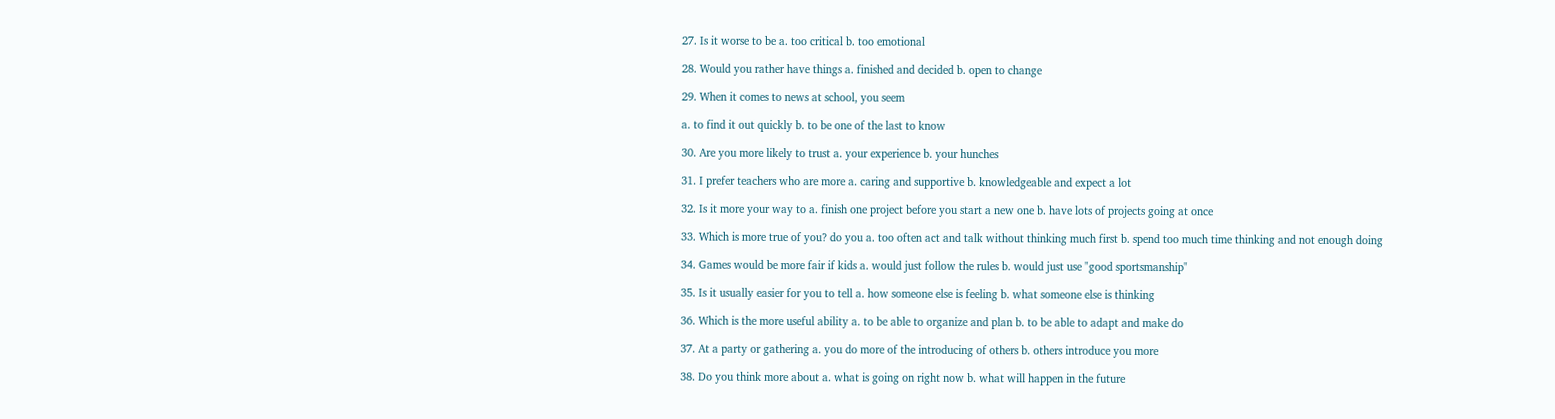27. Is it worse to be a. too critical b. too emotional

28. Would you rather have things a. finished and decided b. open to change

29. When it comes to news at school, you seem

a. to find it out quickly b. to be one of the last to know

30. Are you more likely to trust a. your experience b. your hunches

31. I prefer teachers who are more a. caring and supportive b. knowledgeable and expect a lot

32. Is it more your way to a. finish one project before you start a new one b. have lots of projects going at once

33. Which is more true of you? do you a. too often act and talk without thinking much first b. spend too much time thinking and not enough doing

34. Games would be more fair if kids a. would just follow the rules b. would just use "good sportsmanship"

35. Is it usually easier for you to tell a. how someone else is feeling b. what someone else is thinking

36. Which is the more useful ability a. to be able to organize and plan b. to be able to adapt and make do

37. At a party or gathering a. you do more of the introducing of others b. others introduce you more

38. Do you think more about a. what is going on right now b. what will happen in the future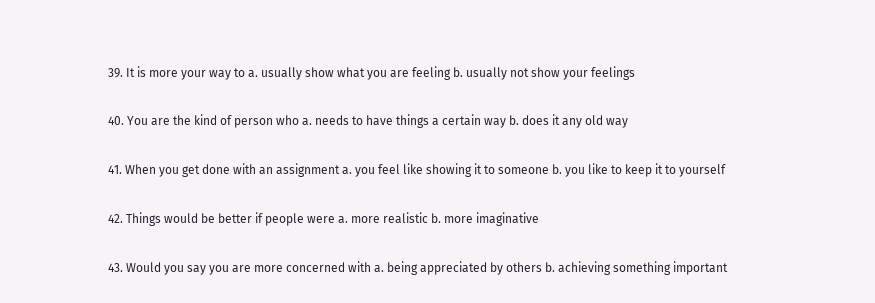39. It is more your way to a. usually show what you are feeling b. usually not show your feelings

40. You are the kind of person who a. needs to have things a certain way b. does it any old way

41. When you get done with an assignment a. you feel like showing it to someone b. you like to keep it to yourself

42. Things would be better if people were a. more realistic b. more imaginative

43. Would you say you are more concerned with a. being appreciated by others b. achieving something important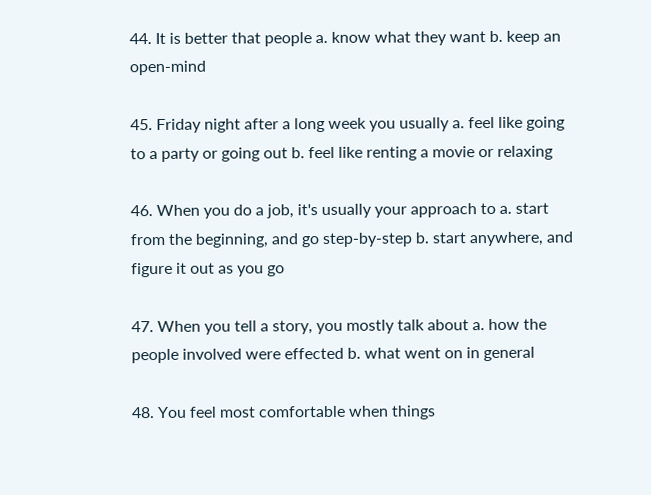44. It is better that people a. know what they want b. keep an open-mind

45. Friday night after a long week you usually a. feel like going to a party or going out b. feel like renting a movie or relaxing

46. When you do a job, it's usually your approach to a. start from the beginning, and go step-by-step b. start anywhere, and figure it out as you go

47. When you tell a story, you mostly talk about a. how the people involved were effected b. what went on in general

48. You feel most comfortable when things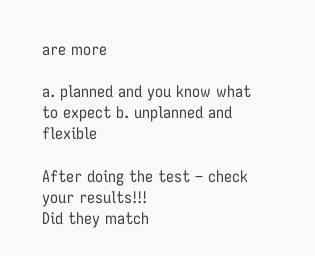are more

a. planned and you know what to expect b. unplanned and flexible

After doing the test – check your results!!!
Did they match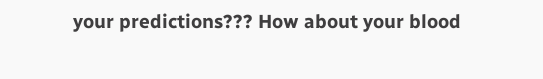your predictions??? How about your blood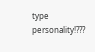type personality!???